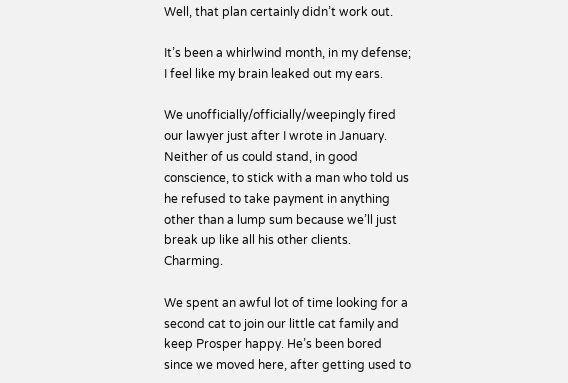Well, that plan certainly didn’t work out.

It’s been a whirlwind month, in my defense; I feel like my brain leaked out my ears.

We unofficially/officially/weepingly fired our lawyer just after I wrote in January. Neither of us could stand, in good conscience, to stick with a man who told us he refused to take payment in anything other than a lump sum because we’ll just break up like all his other clients. Charming.

We spent an awful lot of time looking for a second cat to join our little cat family and keep Prosper happy. He’s been bored since we moved here, after getting used to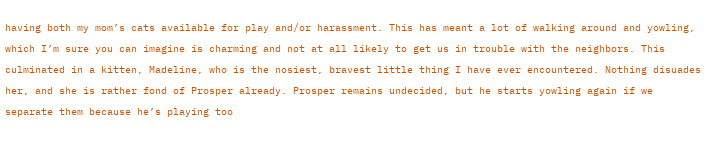having both my mom’s cats available for play and/or harassment. This has meant a lot of walking around and yowling, which I’m sure you can imagine is charming and not at all likely to get us in trouble with the neighbors. This culminated in a kitten, Madeline, who is the nosiest, bravest little thing I have ever encountered. Nothing disuades her, and she is rather fond of Prosper already. Prosper remains undecided, but he starts yowling again if we separate them because he’s playing too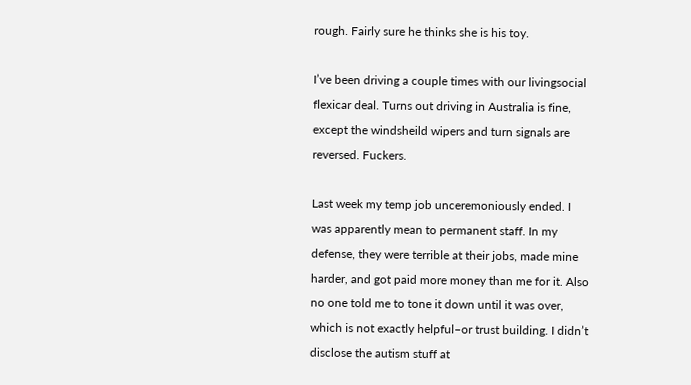rough. Fairly sure he thinks she is his toy.

I’ve been driving a couple times with our livingsocial flexicar deal. Turns out driving in Australia is fine, except the windsheild wipers and turn signals are reversed. Fuckers.

Last week my temp job unceremoniously ended. I was apparently mean to permanent staff. In my defense, they were terrible at their jobs, made mine harder, and got paid more money than me for it. Also no one told me to tone it down until it was over, which is not exactly helpful–or trust building. I didn’t disclose the autism stuff at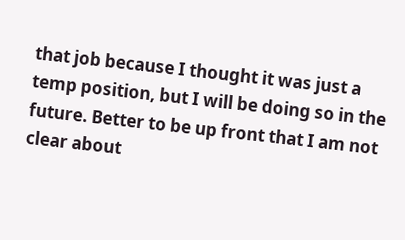that job because I thought it was just a temp position, but I will be doing so in the future. Better to be up front that I am not clear about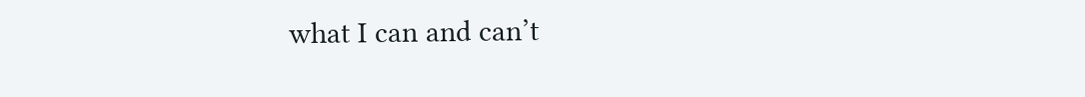what I can and can’t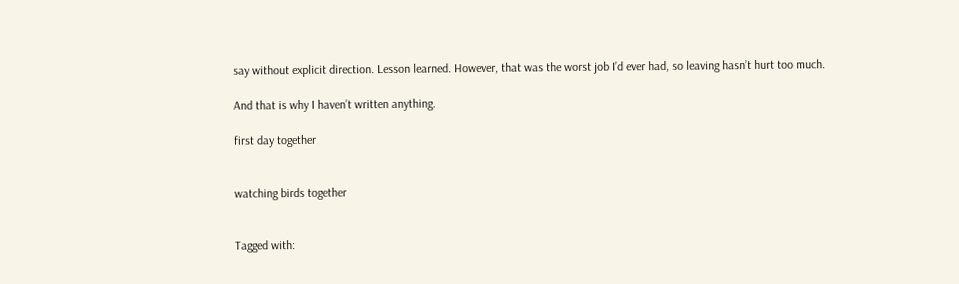say without explicit direction. Lesson learned. However, that was the worst job I’d ever had, so leaving hasn’t hurt too much.

And that is why I haven’t written anything.

first day together


watching birds together


Tagged with: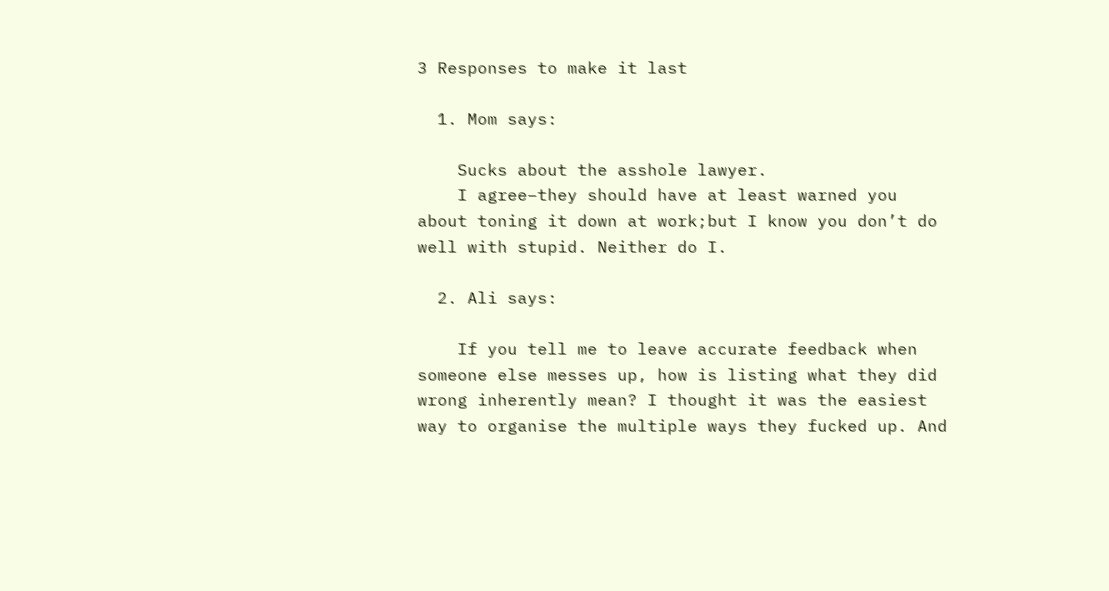3 Responses to make it last

  1. Mom says:

    Sucks about the asshole lawyer.
    I agree–they should have at least warned you about toning it down at work;but I know you don’t do well with stupid. Neither do I.

  2. Ali says:

    If you tell me to leave accurate feedback when someone else messes up, how is listing what they did wrong inherently mean? I thought it was the easiest way to organise the multiple ways they fucked up. And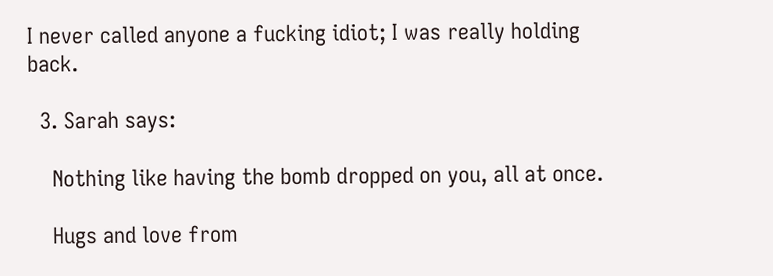I never called anyone a fucking idiot; I was really holding back.

  3. Sarah says:

    Nothing like having the bomb dropped on you, all at once.

    Hugs and love from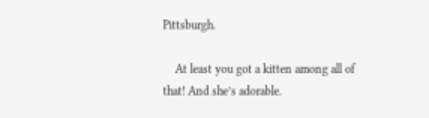Pittsburgh.

    At least you got a kitten among all of that! And she’s adorable.